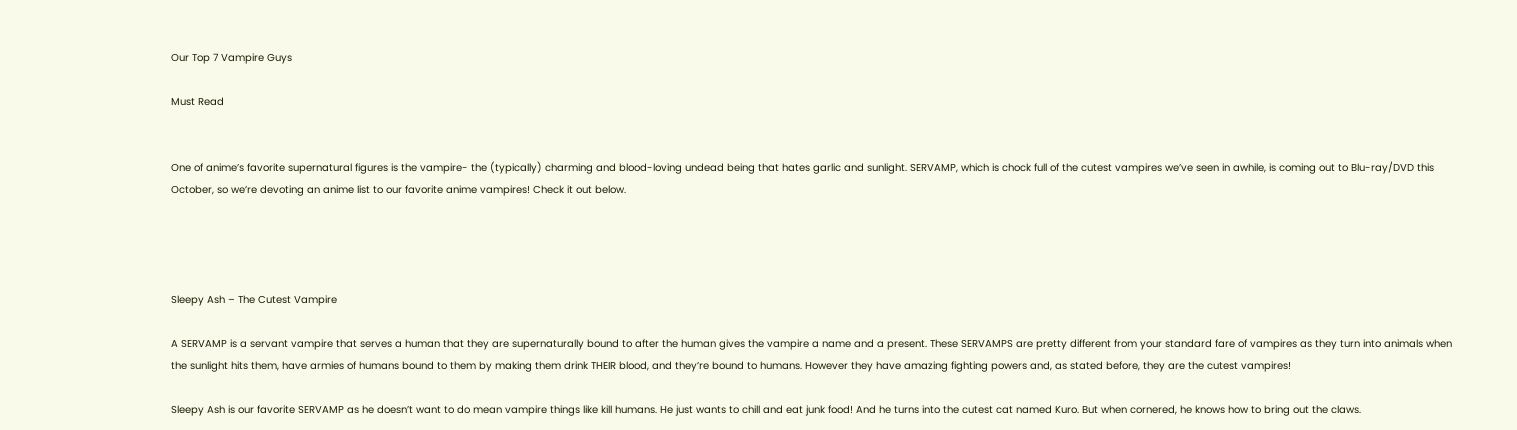Our Top 7 Vampire Guys

Must Read


One of anime’s favorite supernatural figures is the vampire- the (typically) charming and blood-loving undead being that hates garlic and sunlight. SERVAMP, which is chock full of the cutest vampires we’ve seen in awhile, is coming out to Blu-ray/DVD this October, so we’re devoting an anime list to our favorite anime vampires! Check it out below.




Sleepy Ash – The Cutest Vampire

A SERVAMP is a servant vampire that serves a human that they are supernaturally bound to after the human gives the vampire a name and a present. These SERVAMPS are pretty different from your standard fare of vampires as they turn into animals when the sunlight hits them, have armies of humans bound to them by making them drink THEIR blood, and they’re bound to humans. However they have amazing fighting powers and, as stated before, they are the cutest vampires!

Sleepy Ash is our favorite SERVAMP as he doesn’t want to do mean vampire things like kill humans. He just wants to chill and eat junk food! And he turns into the cutest cat named Kuro. But when cornered, he knows how to bring out the claws.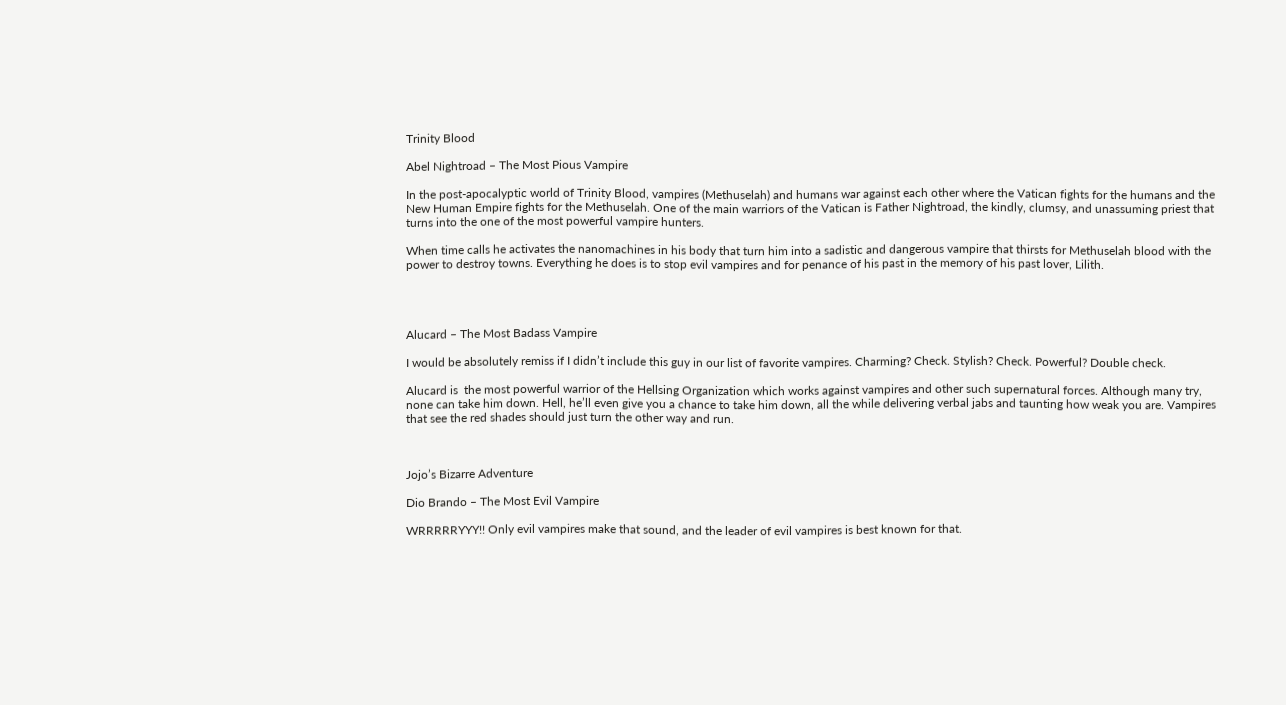Trinity Blood

Abel Nightroad – The Most Pious Vampire

In the post-apocalyptic world of Trinity Blood, vampires (Methuselah) and humans war against each other where the Vatican fights for the humans and the New Human Empire fights for the Methuselah. One of the main warriors of the Vatican is Father Nightroad, the kindly, clumsy, and unassuming priest that turns into the one of the most powerful vampire hunters.

When time calls he activates the nanomachines in his body that turn him into a sadistic and dangerous vampire that thirsts for Methuselah blood with the power to destroy towns. Everything he does is to stop evil vampires and for penance of his past in the memory of his past lover, Lilith.




Alucard – The Most Badass Vampire

I would be absolutely remiss if I didn’t include this guy in our list of favorite vampires. Charming? Check. Stylish? Check. Powerful? Double check.

Alucard is  the most powerful warrior of the Hellsing Organization which works against vampires and other such supernatural forces. Although many try, none can take him down. Hell, he’ll even give you a chance to take him down, all the while delivering verbal jabs and taunting how weak you are. Vampires that see the red shades should just turn the other way and run.



Jojo’s Bizarre Adventure

Dio Brando – The Most Evil Vampire

WRRRRRYYY!! Only evil vampires make that sound, and the leader of evil vampires is best known for that.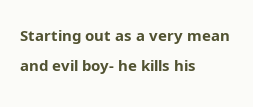Starting out as a very mean and evil boy- he kills his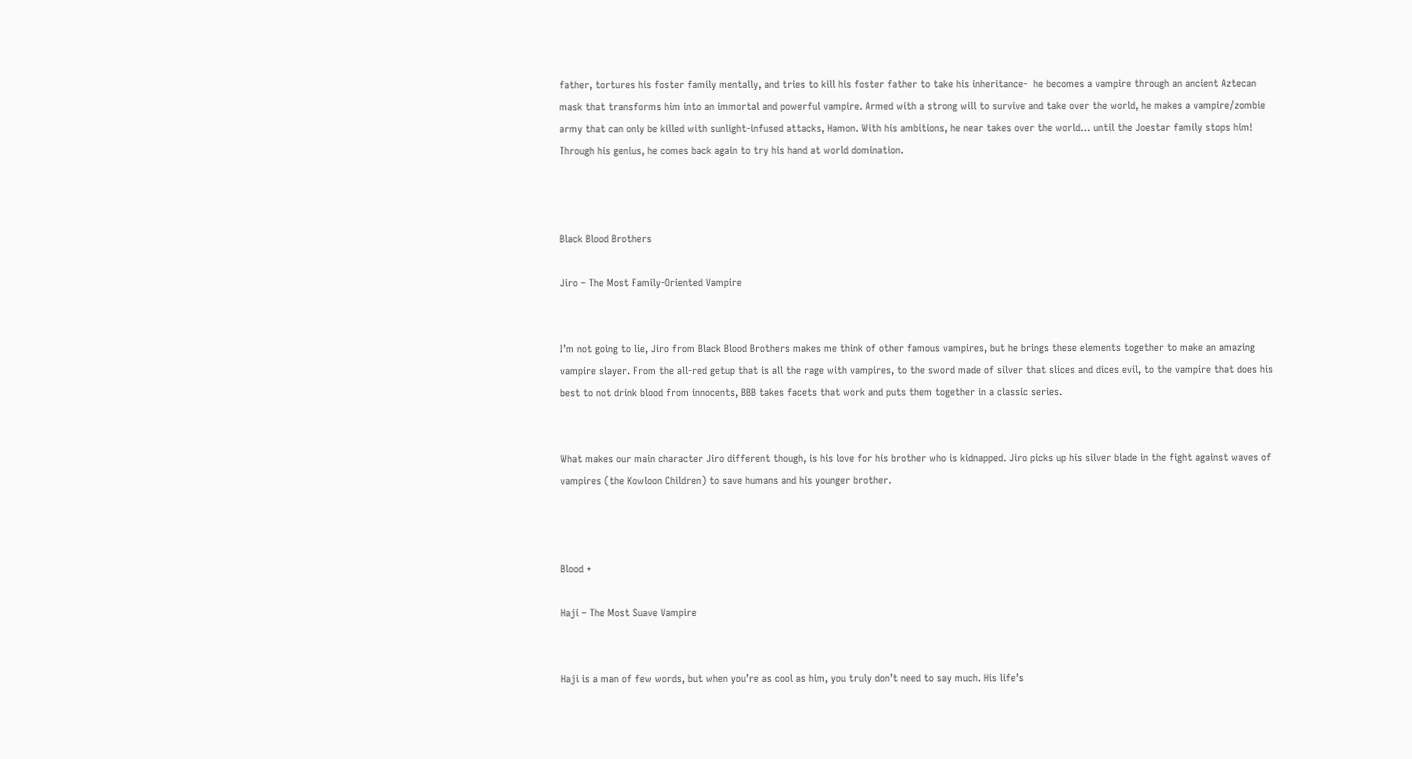father, tortures his foster family mentally, and tries to kill his foster father to take his inheritance-  he becomes a vampire through an ancient Aztecan mask that transforms him into an immortal and powerful vampire. Armed with a strong will to survive and take over the world, he makes a vampire/zombie army that can only be killed with sunlight-infused attacks, Hamon. With his ambitions, he near takes over the world… until the Joestar family stops him! Through his genius, he comes back again to try his hand at world domination.



Black Blood Brothers

Jiro – The Most Family-Oriented Vampire


I’m not going to lie, Jiro from Black Blood Brothers makes me think of other famous vampires, but he brings these elements together to make an amazing vampire slayer. From the all-red getup that is all the rage with vampires, to the sword made of silver that slices and dices evil, to the vampire that does his best to not drink blood from innocents, BBB takes facets that work and puts them together in a classic series.


What makes our main character Jiro different though, is his love for his brother who is kidnapped. Jiro picks up his silver blade in the fight against waves of vampires (the Kowloon Children) to save humans and his younger brother.



Blood +

Haji – The Most Suave Vampire


Haji is a man of few words, but when you’re as cool as him, you truly don’t need to say much. His life’s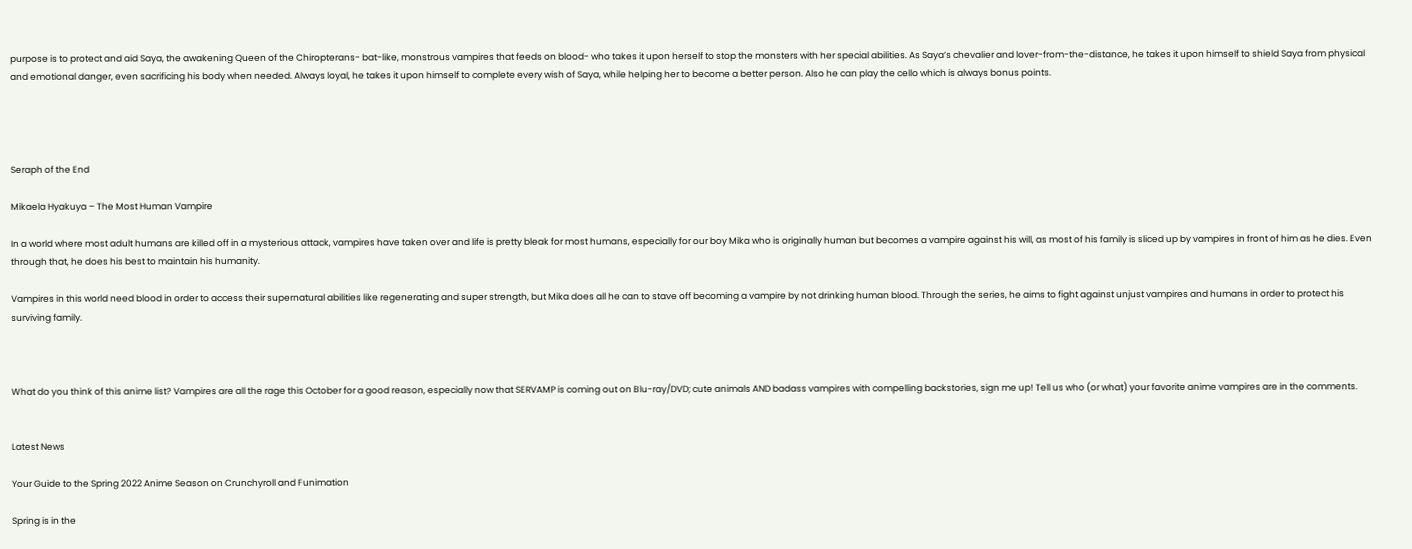purpose is to protect and aid Saya, the awakening Queen of the Chiropterans- bat-like, monstrous vampires that feeds on blood- who takes it upon herself to stop the monsters with her special abilities. As Saya’s chevalier and lover-from-the-distance, he takes it upon himself to shield Saya from physical and emotional danger, even sacrificing his body when needed. Always loyal, he takes it upon himself to complete every wish of Saya, while helping her to become a better person. Also he can play the cello which is always bonus points.




Seraph of the End

Mikaela Hyakuya – The Most Human Vampire

In a world where most adult humans are killed off in a mysterious attack, vampires have taken over and life is pretty bleak for most humans, especially for our boy Mika who is originally human but becomes a vampire against his will, as most of his family is sliced up by vampires in front of him as he dies. Even through that, he does his best to maintain his humanity.

Vampires in this world need blood in order to access their supernatural abilities like regenerating and super strength, but Mika does all he can to stave off becoming a vampire by not drinking human blood. Through the series, he aims to fight against unjust vampires and humans in order to protect his surviving family.



What do you think of this anime list? Vampires are all the rage this October for a good reason, especially now that SERVAMP is coming out on Blu-ray/DVD; cute animals AND badass vampires with compelling backstories, sign me up! Tell us who (or what) your favorite anime vampires are in the comments.


Latest News

Your Guide to the Spring 2022 Anime Season on Crunchyroll and Funimation

Spring is in the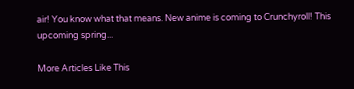air! You know what that means. New anime is coming to Crunchyroll! This upcoming spring...

More Articles Like This